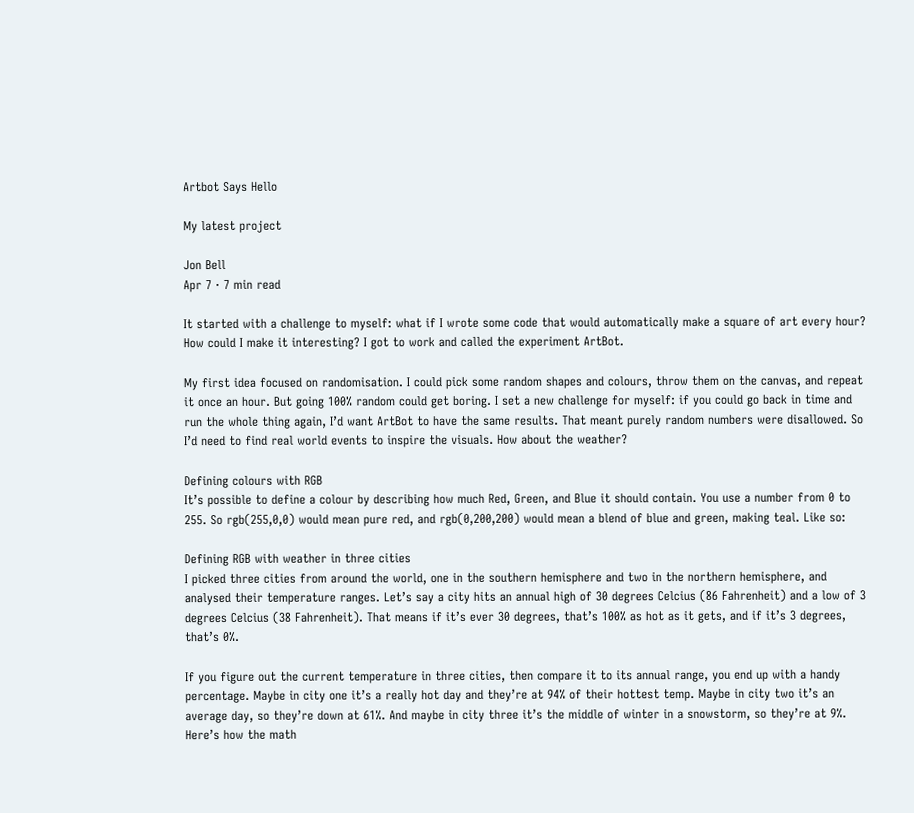Artbot Says Hello

My latest project

Jon Bell
Apr 7 · 7 min read

It started with a challenge to myself: what if I wrote some code that would automatically make a square of art every hour? How could I make it interesting? I got to work and called the experiment ArtBot.

My first idea focused on randomisation. I could pick some random shapes and colours, throw them on the canvas, and repeat it once an hour. But going 100% random could get boring. I set a new challenge for myself: if you could go back in time and run the whole thing again, I’d want ArtBot to have the same results. That meant purely random numbers were disallowed. So I’d need to find real world events to inspire the visuals. How about the weather?

Defining colours with RGB
It’s possible to define a colour by describing how much Red, Green, and Blue it should contain. You use a number from 0 to 255. So rgb(255,0,0) would mean pure red, and rgb(0,200,200) would mean a blend of blue and green, making teal. Like so:

Defining RGB with weather in three cities
I picked three cities from around the world, one in the southern hemisphere and two in the northern hemisphere, and analysed their temperature ranges. Let’s say a city hits an annual high of 30 degrees Celcius (86 Fahrenheit) and a low of 3 degrees Celcius (38 Fahrenheit). That means if it’s ever 30 degrees, that’s 100% as hot as it gets, and if it’s 3 degrees, that’s 0%.

If you figure out the current temperature in three cities, then compare it to its annual range, you end up with a handy percentage. Maybe in city one it’s a really hot day and they’re at 94% of their hottest temp. Maybe in city two it’s an average day, so they’re down at 61%. And maybe in city three it’s the middle of winter in a snowstorm, so they’re at 9%. Here’s how the math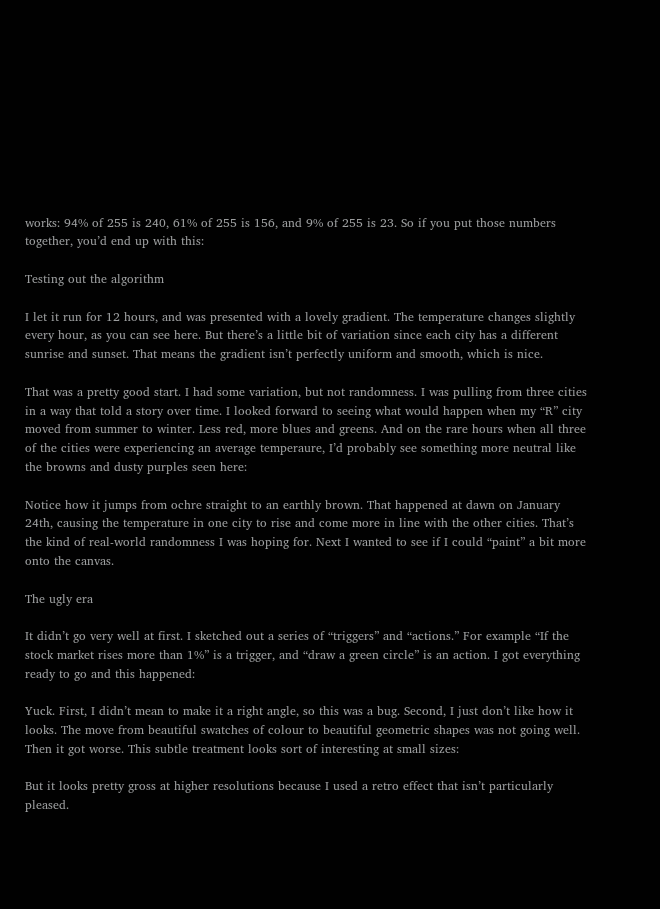works: 94% of 255 is 240, 61% of 255 is 156, and 9% of 255 is 23. So if you put those numbers together, you’d end up with this:

Testing out the algorithm

I let it run for 12 hours, and was presented with a lovely gradient. The temperature changes slightly every hour, as you can see here. But there’s a little bit of variation since each city has a different sunrise and sunset. That means the gradient isn’t perfectly uniform and smooth, which is nice.

That was a pretty good start. I had some variation, but not randomness. I was pulling from three cities in a way that told a story over time. I looked forward to seeing what would happen when my “R” city moved from summer to winter. Less red, more blues and greens. And on the rare hours when all three of the cities were experiencing an average temperaure, I’d probably see something more neutral like the browns and dusty purples seen here:

Notice how it jumps from ochre straight to an earthly brown. That happened at dawn on January 24th, causing the temperature in one city to rise and come more in line with the other cities. That’s the kind of real-world randomness I was hoping for. Next I wanted to see if I could “paint” a bit more onto the canvas.

The ugly era

It didn’t go very well at first. I sketched out a series of “triggers” and “actions.” For example “If the stock market rises more than 1%” is a trigger, and “draw a green circle” is an action. I got everything ready to go and this happened:

Yuck. First, I didn’t mean to make it a right angle, so this was a bug. Second, I just don’t like how it looks. The move from beautiful swatches of colour to beautiful geometric shapes was not going well. Then it got worse. This subtle treatment looks sort of interesting at small sizes:

But it looks pretty gross at higher resolutions because I used a retro effect that isn’t particularly pleased.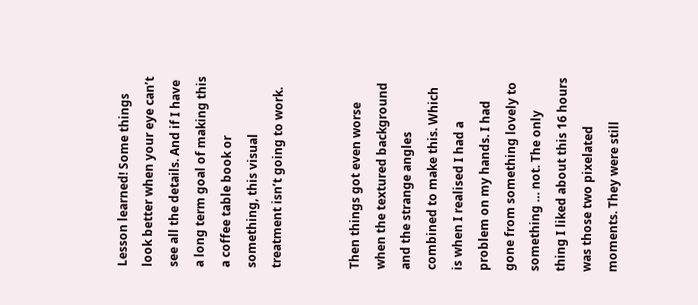Lesson learned! Some things look better when your eye can’t see all the details. And if I have a long term goal of making this a coffee table book or something, this visual treatment isn’t going to work.


Then things got even worse when the textured background and the strange angles combined to make this. Which is when I realised I had a problem on my hands. I had gone from something lovely to something … not. The only thing I liked about this 16 hours was those two pixelated moments. They were still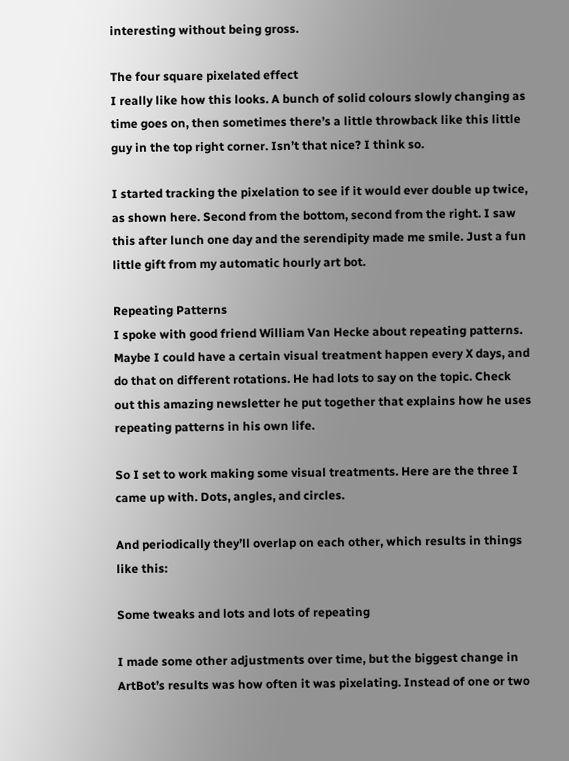interesting without being gross.

The four square pixelated effect
I really like how this looks. A bunch of solid colours slowly changing as time goes on, then sometimes there’s a little throwback like this little guy in the top right corner. Isn’t that nice? I think so.

I started tracking the pixelation to see if it would ever double up twice, as shown here. Second from the bottom, second from the right. I saw this after lunch one day and the serendipity made me smile. Just a fun little gift from my automatic hourly art bot.

Repeating Patterns
I spoke with good friend William Van Hecke about repeating patterns. Maybe I could have a certain visual treatment happen every X days, and do that on different rotations. He had lots to say on the topic. Check out this amazing newsletter he put together that explains how he uses repeating patterns in his own life.

So I set to work making some visual treatments. Here are the three I came up with. Dots, angles, and circles.

And periodically they’ll overlap on each other, which results in things like this:

Some tweaks and lots and lots of repeating

I made some other adjustments over time, but the biggest change in ArtBot’s results was how often it was pixelating. Instead of one or two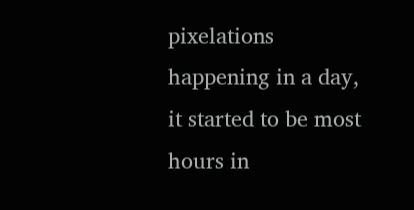pixelations happening in a day, it started to be most hours in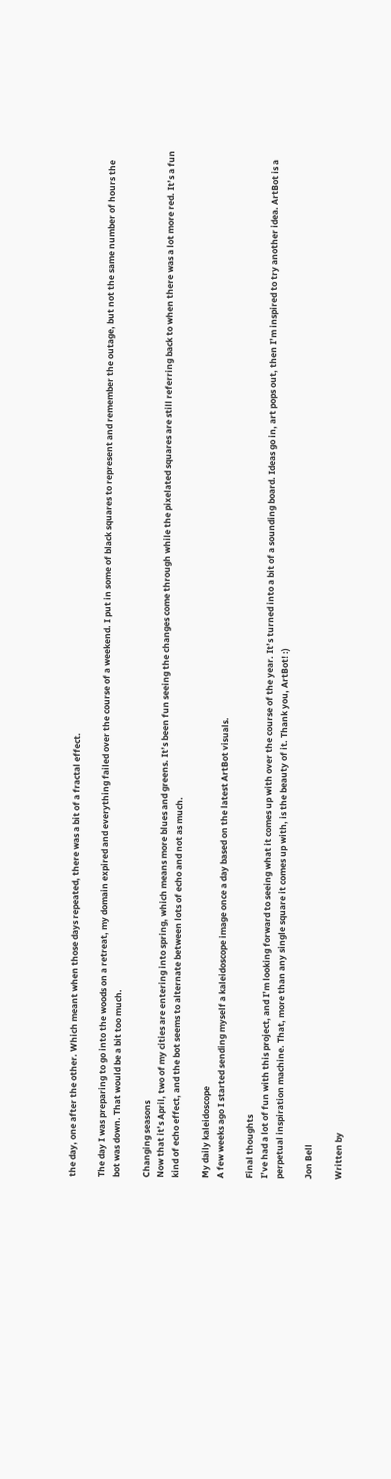the day, one after the other. Which meant when those days repeated, there was a bit of a fractal effect.

The day I was preparing to go into the woods on a retreat, my domain expired and everything failed over the course of a weekend. I put in some of black squares to represent and remember the outage, but not the same number of hours the bot was down. That would be a bit too much.

Changing seasons
Now that it’s April, two of my cities are entering into spring, which means more blues and greens. It’s been fun seeing the changes come through while the pixelated squares are still referring back to when there was a lot more red. It’s a fun kind of echo effect, and the bot seems to alternate between lots of echo and not as much.

My daily kaleidoscope
A few weeks ago I started sending myself a kaleidoscope image once a day based on the latest ArtBot visuals.

Final thoughts
I’ve had a lot of fun with this project, and I’m looking forward to seeing what it comes up with over the course of the year. It’s turned into a bit of a sounding board. Ideas go in, art pops out, then I’m inspired to try another idea. ArtBot is a perpetual inspiration machine. That, more than any single square it comes up with, is the beauty of it. Thank you, ArtBot! :)

Jon Bell

Written by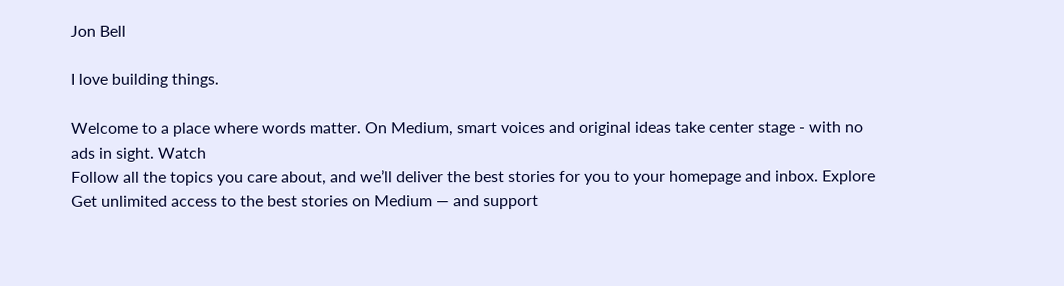Jon Bell

I love building things.

Welcome to a place where words matter. On Medium, smart voices and original ideas take center stage - with no ads in sight. Watch
Follow all the topics you care about, and we’ll deliver the best stories for you to your homepage and inbox. Explore
Get unlimited access to the best stories on Medium — and support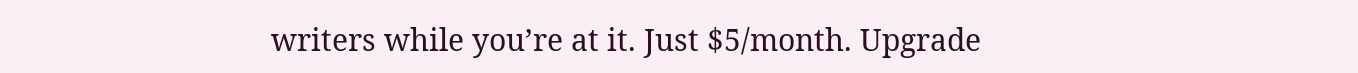writers while you’re at it. Just $5/month. Upgrade